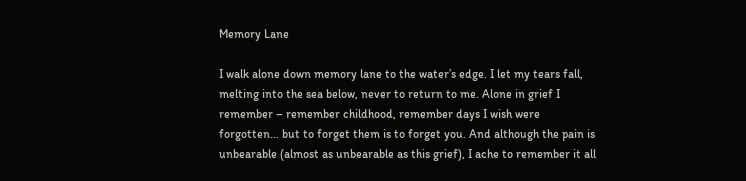Memory Lane

I walk alone down memory lane to the water’s edge. I let my tears fall, melting into the sea below, never to return to me. Alone in grief I remember – remember childhood, remember days I wish were forgotten… but to forget them is to forget you. And although the pain is unbearable (almost as unbearable as this grief), I ache to remember it all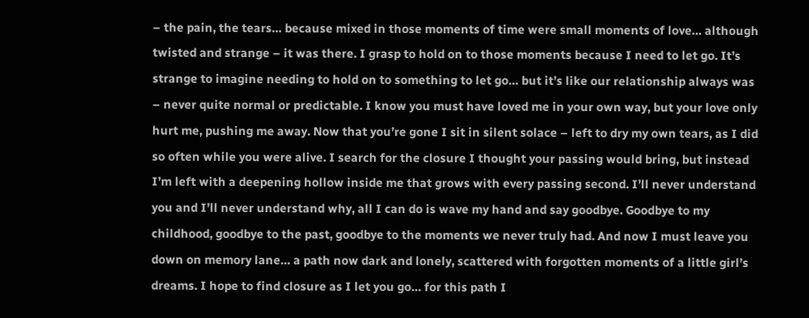– the pain, the tears… because mixed in those moments of time were small moments of love… although twisted and strange – it was there. I grasp to hold on to those moments because I need to let go. It’s strange to imagine needing to hold on to something to let go… but it’s like our relationship always was – never quite normal or predictable. I know you must have loved me in your own way, but your love only hurt me, pushing me away. Now that you’re gone I sit in silent solace – left to dry my own tears, as I did so often while you were alive. I search for the closure I thought your passing would bring, but instead I’m left with a deepening hollow inside me that grows with every passing second. I’ll never understand you and I’ll never understand why, all I can do is wave my hand and say goodbye. Goodbye to my childhood, goodbye to the past, goodbye to the moments we never truly had. And now I must leave you down on memory lane… a path now dark and lonely, scattered with forgotten moments of a little girl’s dreams. I hope to find closure as I let you go… for this path I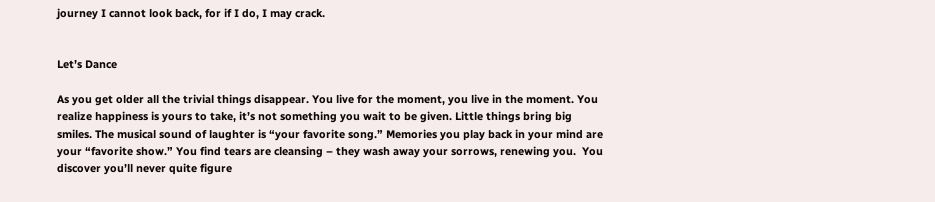journey I cannot look back, for if I do, I may crack.


Let’s Dance

As you get older all the trivial things disappear. You live for the moment, you live in the moment. You realize happiness is yours to take, it’s not something you wait to be given. Little things bring big smiles. The musical sound of laughter is “your favorite song.” Memories you play back in your mind are your “favorite show.” You find tears are cleansing – they wash away your sorrows, renewing you.  You discover you’ll never quite figure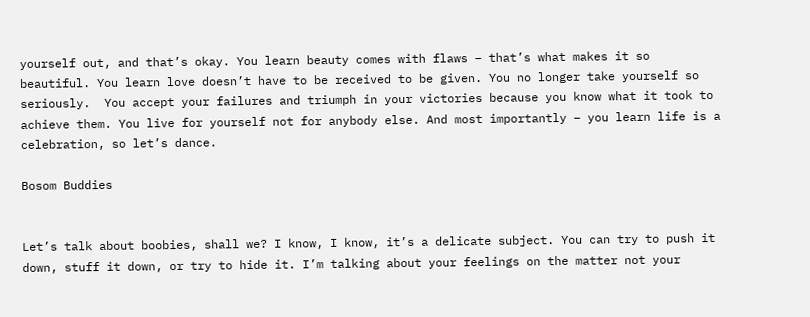yourself out, and that’s okay. You learn beauty comes with flaws – that’s what makes it so beautiful. You learn love doesn’t have to be received to be given. You no longer take yourself so seriously.  You accept your failures and triumph in your victories because you know what it took to achieve them. You live for yourself not for anybody else. And most importantly – you learn life is a celebration, so let’s dance.

Bosom Buddies


Let’s talk about boobies, shall we? I know, I know, it’s a delicate subject. You can try to push it down, stuff it down, or try to hide it. I’m talking about your feelings on the matter not your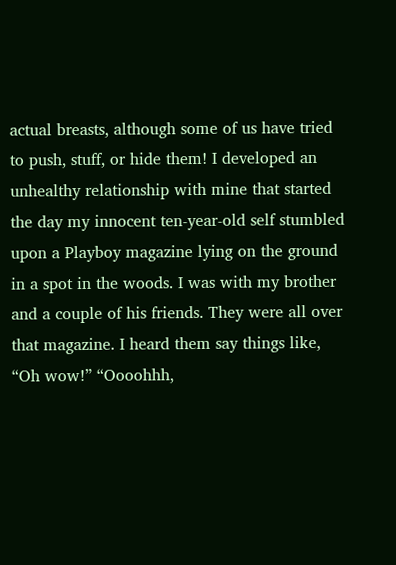actual breasts, although some of us have tried to push, stuff, or hide them! I developed an unhealthy relationship with mine that started the day my innocent ten-year-old self stumbled upon a Playboy magazine lying on the ground in a spot in the woods. I was with my brother and a couple of his friends. They were all over that magazine. I heard them say things like, “Oh wow!” “Oooohhh,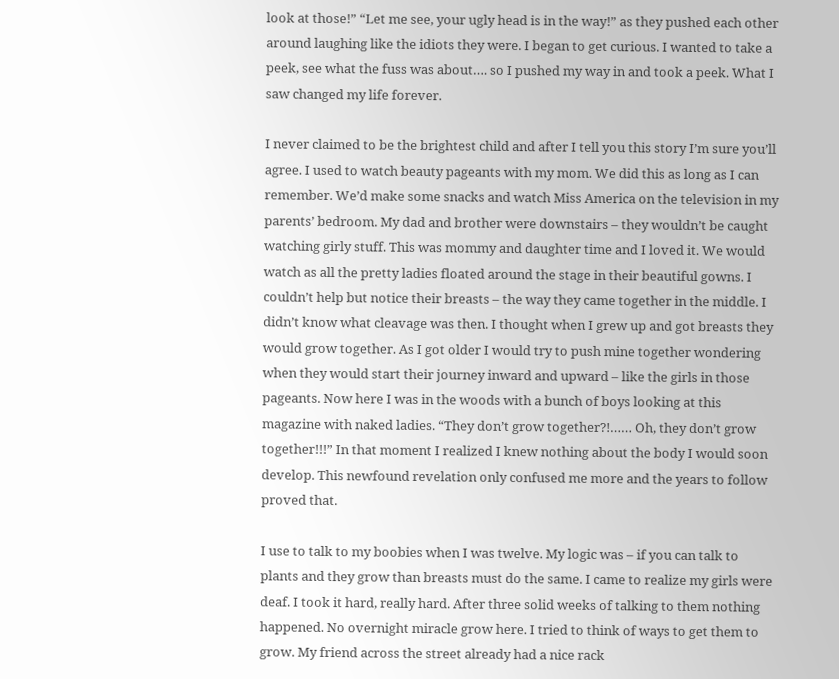look at those!” “Let me see, your ugly head is in the way!” as they pushed each other around laughing like the idiots they were. I began to get curious. I wanted to take a peek, see what the fuss was about…. so I pushed my way in and took a peek. What I saw changed my life forever.

I never claimed to be the brightest child and after I tell you this story I’m sure you’ll agree. I used to watch beauty pageants with my mom. We did this as long as I can remember. We’d make some snacks and watch Miss America on the television in my parents’ bedroom. My dad and brother were downstairs – they wouldn’t be caught watching girly stuff. This was mommy and daughter time and I loved it. We would watch as all the pretty ladies floated around the stage in their beautiful gowns. I couldn’t help but notice their breasts – the way they came together in the middle. I didn’t know what cleavage was then. I thought when I grew up and got breasts they would grow together. As I got older I would try to push mine together wondering when they would start their journey inward and upward – like the girls in those pageants. Now here I was in the woods with a bunch of boys looking at this magazine with naked ladies. “They don’t grow together?!…… Oh, they don’t grow together!!!” In that moment I realized I knew nothing about the body I would soon develop. This newfound revelation only confused me more and the years to follow proved that.

I use to talk to my boobies when I was twelve. My logic was – if you can talk to plants and they grow than breasts must do the same. I came to realize my girls were deaf. I took it hard, really hard. After three solid weeks of talking to them nothing happened. No overnight miracle grow here. I tried to think of ways to get them to grow. My friend across the street already had a nice rack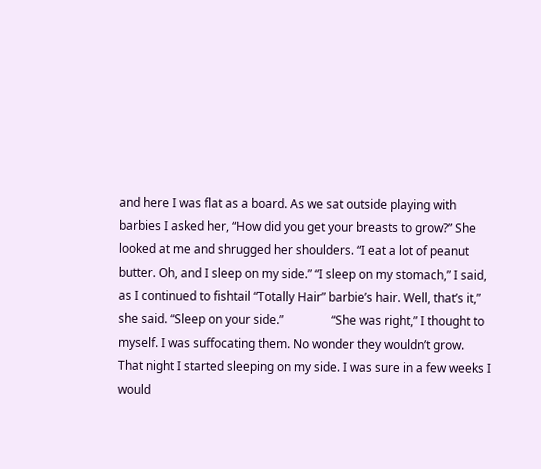and here I was flat as a board. As we sat outside playing with barbies I asked her, “How did you get your breasts to grow?” She looked at me and shrugged her shoulders. “I eat a lot of peanut butter. Oh, and I sleep on my side.” “I sleep on my stomach,” I said, as I continued to fishtail “Totally Hair” barbie’s hair. Well, that’s it,” she said. “Sleep on your side.”                “She was right,” I thought to myself. I was suffocating them. No wonder they wouldn’t grow. That night I started sleeping on my side. I was sure in a few weeks I would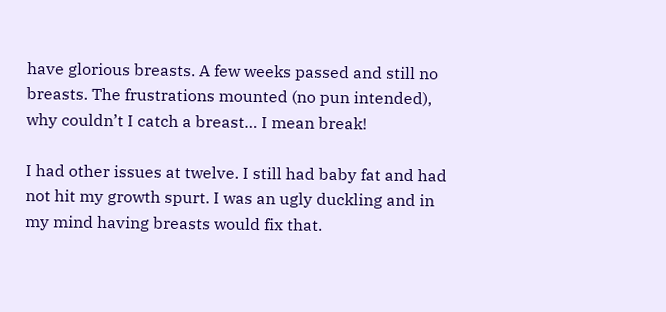have glorious breasts. A few weeks passed and still no breasts. The frustrations mounted (no pun intended), why couldn’t I catch a breast… I mean break!

I had other issues at twelve. I still had baby fat and had not hit my growth spurt. I was an ugly duckling and in my mind having breasts would fix that.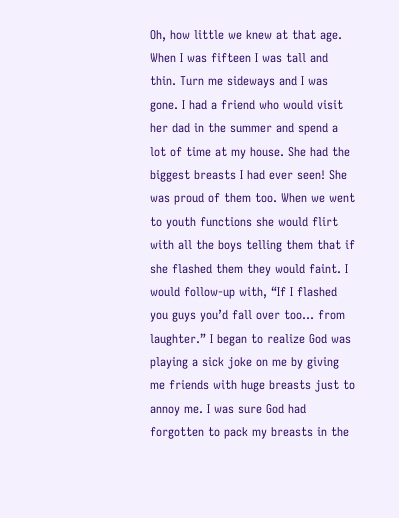Oh, how little we knew at that age. When I was fifteen I was tall and thin. Turn me sideways and I was gone. I had a friend who would visit her dad in the summer and spend a lot of time at my house. She had the biggest breasts I had ever seen! She was proud of them too. When we went to youth functions she would flirt with all the boys telling them that if she flashed them they would faint. I would follow-up with, “If I flashed you guys you’d fall over too… from laughter.” I began to realize God was playing a sick joke on me by giving me friends with huge breasts just to annoy me. I was sure God had forgotten to pack my breasts in the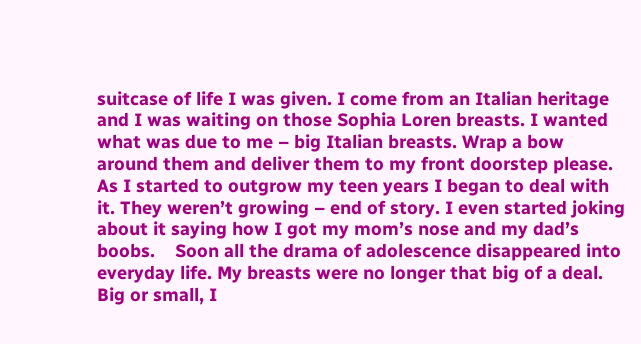suitcase of life I was given. I come from an Italian heritage and I was waiting on those Sophia Loren breasts. I wanted what was due to me – big Italian breasts. Wrap a bow around them and deliver them to my front doorstep please. As I started to outgrow my teen years I began to deal with it. They weren’t growing – end of story. I even started joking about it saying how I got my mom’s nose and my dad’s boobs.    Soon all the drama of adolescence disappeared into everyday life. My breasts were no longer that big of a deal. Big or small, I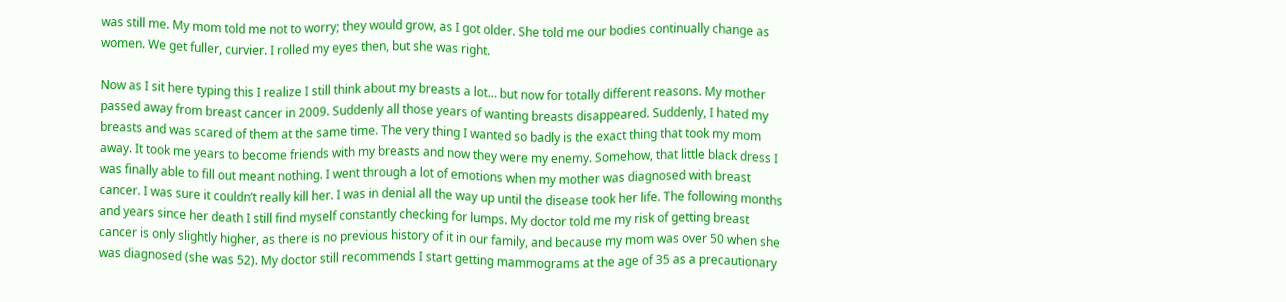was still me. My mom told me not to worry; they would grow, as I got older. She told me our bodies continually change as women. We get fuller, curvier. I rolled my eyes then, but she was right.

Now as I sit here typing this I realize I still think about my breasts a lot… but now for totally different reasons. My mother passed away from breast cancer in 2009. Suddenly all those years of wanting breasts disappeared. Suddenly, I hated my breasts and was scared of them at the same time. The very thing I wanted so badly is the exact thing that took my mom away. It took me years to become friends with my breasts and now they were my enemy. Somehow, that little black dress I was finally able to fill out meant nothing. I went through a lot of emotions when my mother was diagnosed with breast cancer. I was sure it couldn’t really kill her. I was in denial all the way up until the disease took her life. The following months and years since her death I still find myself constantly checking for lumps. My doctor told me my risk of getting breast cancer is only slightly higher, as there is no previous history of it in our family, and because my mom was over 50 when she was diagnosed (she was 52). My doctor still recommends I start getting mammograms at the age of 35 as a precautionary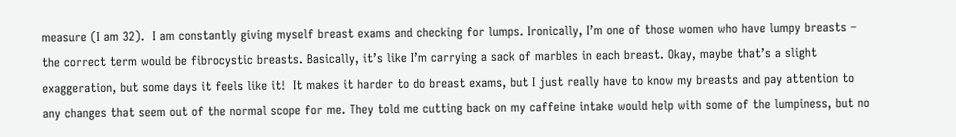measure (I am 32).  I am constantly giving myself breast exams and checking for lumps. Ironically, I’m one of those women who have lumpy breasts – the correct term would be fibrocystic breasts. Basically, it’s like I’m carrying a sack of marbles in each breast. Okay, maybe that’s a slight exaggeration, but some days it feels like it!  It makes it harder to do breast exams, but I just really have to know my breasts and pay attention to any changes that seem out of the normal scope for me. They told me cutting back on my caffeine intake would help with some of the lumpiness, but no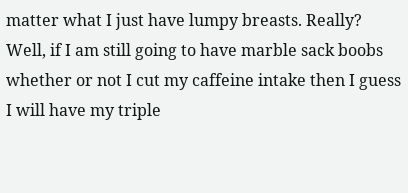matter what I just have lumpy breasts. Really? Well, if I am still going to have marble sack boobs whether or not I cut my caffeine intake then I guess I will have my triple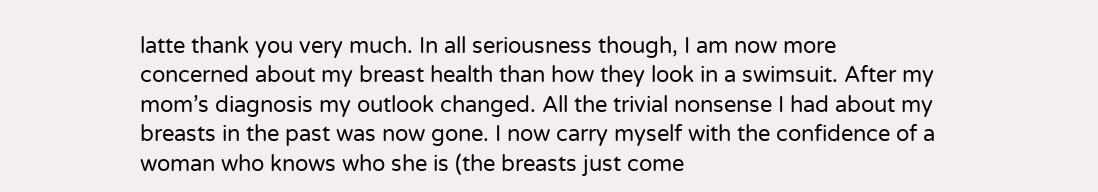latte thank you very much. In all seriousness though, I am now more concerned about my breast health than how they look in a swimsuit. After my mom’s diagnosis my outlook changed. All the trivial nonsense I had about my breasts in the past was now gone. I now carry myself with the confidence of a woman who knows who she is (the breasts just come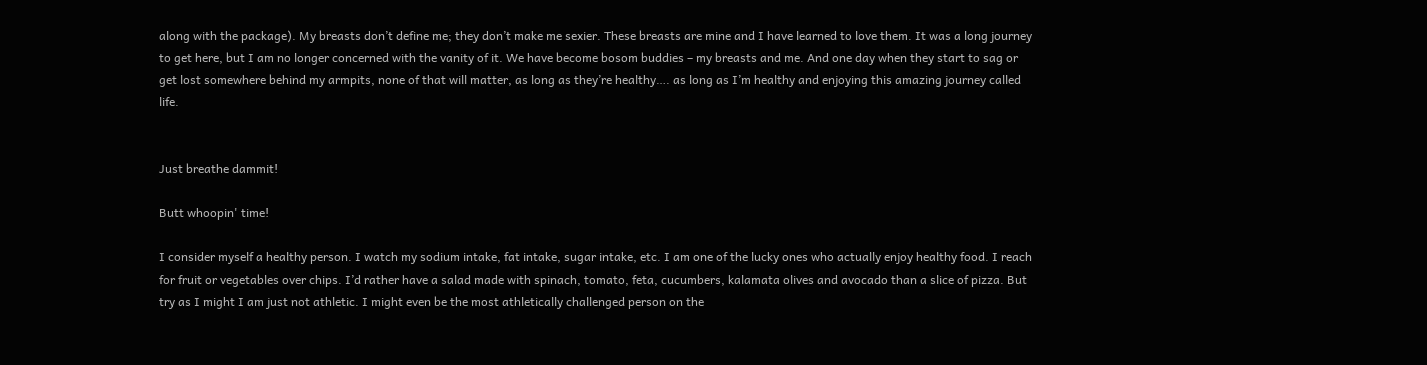along with the package). My breasts don’t define me; they don’t make me sexier. These breasts are mine and I have learned to love them. It was a long journey to get here, but I am no longer concerned with the vanity of it. We have become bosom buddies – my breasts and me. And one day when they start to sag or get lost somewhere behind my armpits, none of that will matter, as long as they’re healthy…. as long as I’m healthy and enjoying this amazing journey called life.


Just breathe dammit!

Butt whoopin' time!

I consider myself a healthy person. I watch my sodium intake, fat intake, sugar intake, etc. I am one of the lucky ones who actually enjoy healthy food. I reach for fruit or vegetables over chips. I’d rather have a salad made with spinach, tomato, feta, cucumbers, kalamata olives and avocado than a slice of pizza. But try as I might I am just not athletic. I might even be the most athletically challenged person on the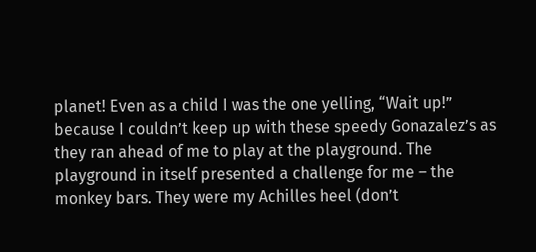planet! Even as a child I was the one yelling, “Wait up!” because I couldn’t keep up with these speedy Gonazalez’s as they ran ahead of me to play at the playground. The playground in itself presented a challenge for me – the monkey bars. They were my Achilles heel (don’t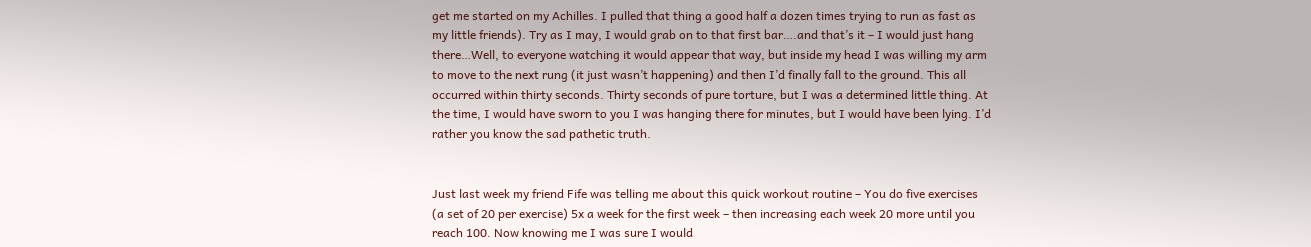get me started on my Achilles. I pulled that thing a good half a dozen times trying to run as fast as my little friends). Try as I may, I would grab on to that first bar….and that’s it – I would just hang there…Well, to everyone watching it would appear that way, but inside my head I was willing my arm to move to the next rung (it just wasn’t happening) and then I’d finally fall to the ground. This all occurred within thirty seconds. Thirty seconds of pure torture, but I was a determined little thing. At the time, I would have sworn to you I was hanging there for minutes, but I would have been lying. I’d rather you know the sad pathetic truth.


Just last week my friend Fife was telling me about this quick workout routine – You do five exercises (a set of 20 per exercise) 5x a week for the first week – then increasing each week 20 more until you reach 100. Now knowing me I was sure I would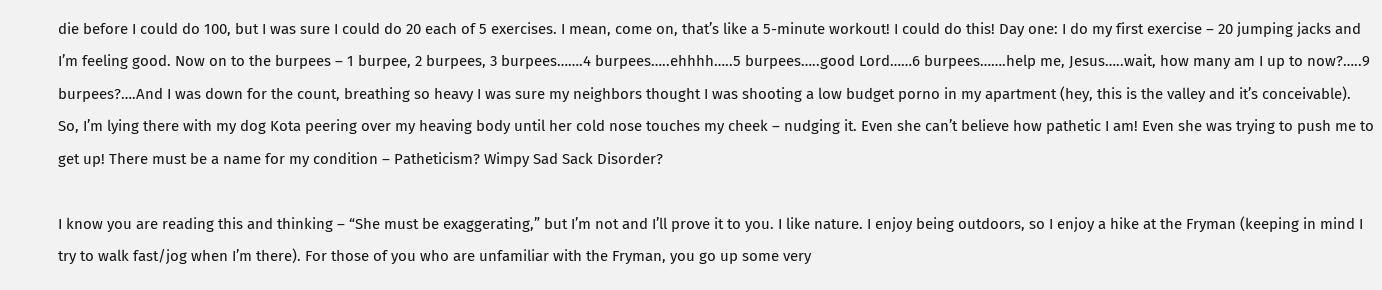die before I could do 100, but I was sure I could do 20 each of 5 exercises. I mean, come on, that’s like a 5-minute workout! I could do this! Day one: I do my first exercise – 20 jumping jacks and I’m feeling good. Now on to the burpees – 1 burpee, 2 burpees, 3 burpees…….4 burpees…..ehhhh…..5 burpees…..good Lord……6 burpees…….help me, Jesus…..wait, how many am I up to now?…..9 burpees?….And I was down for the count, breathing so heavy I was sure my neighbors thought I was shooting a low budget porno in my apartment (hey, this is the valley and it’s conceivable). So, I’m lying there with my dog Kota peering over my heaving body until her cold nose touches my cheek – nudging it. Even she can’t believe how pathetic I am! Even she was trying to push me to get up! There must be a name for my condition – Patheticism? Wimpy Sad Sack Disorder?

I know you are reading this and thinking – “She must be exaggerating,” but I’m not and I’ll prove it to you. I like nature. I enjoy being outdoors, so I enjoy a hike at the Fryman (keeping in mind I try to walk fast/jog when I’m there). For those of you who are unfamiliar with the Fryman, you go up some very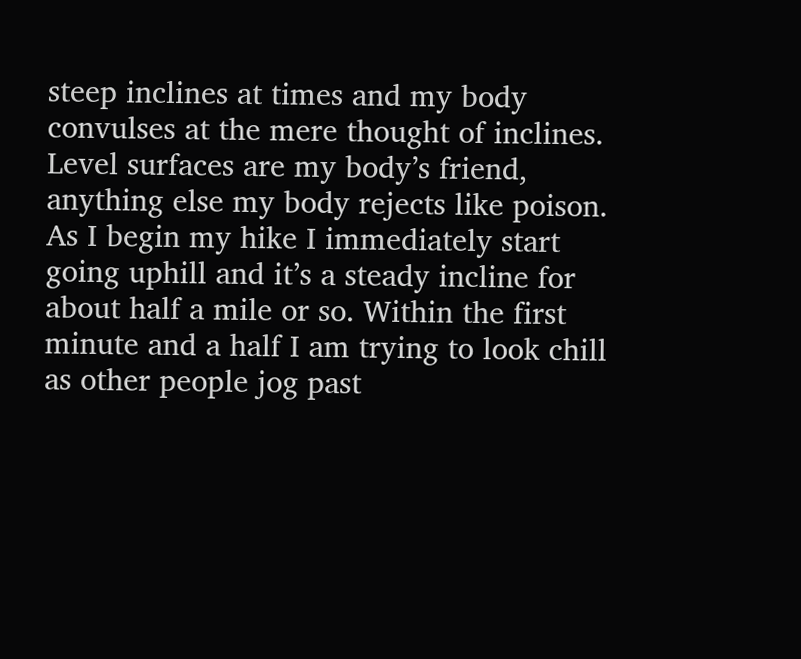steep inclines at times and my body convulses at the mere thought of inclines. Level surfaces are my body’s friend, anything else my body rejects like poison. As I begin my hike I immediately start going uphill and it’s a steady incline for about half a mile or so. Within the first minute and a half I am trying to look chill as other people jog past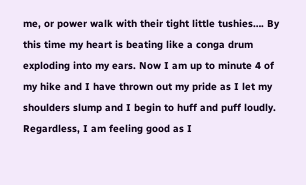me, or power walk with their tight little tushies…. By this time my heart is beating like a conga drum exploding into my ears. Now I am up to minute 4 of my hike and I have thrown out my pride as I let my shoulders slump and I begin to huff and puff loudly. Regardless, I am feeling good as I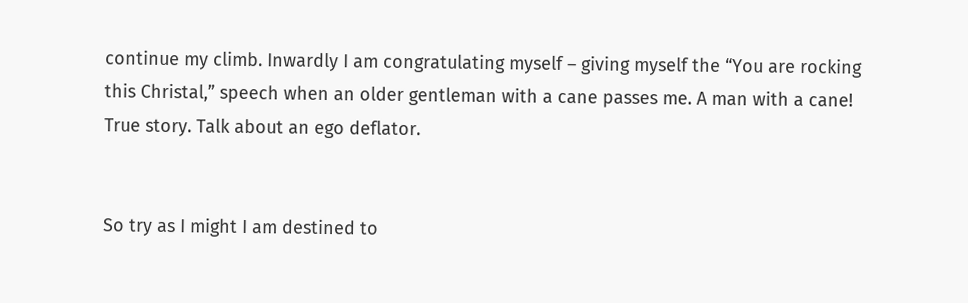continue my climb. Inwardly I am congratulating myself – giving myself the “You are rocking this Christal,” speech when an older gentleman with a cane passes me. A man with a cane! True story. Talk about an ego deflator.


So try as I might I am destined to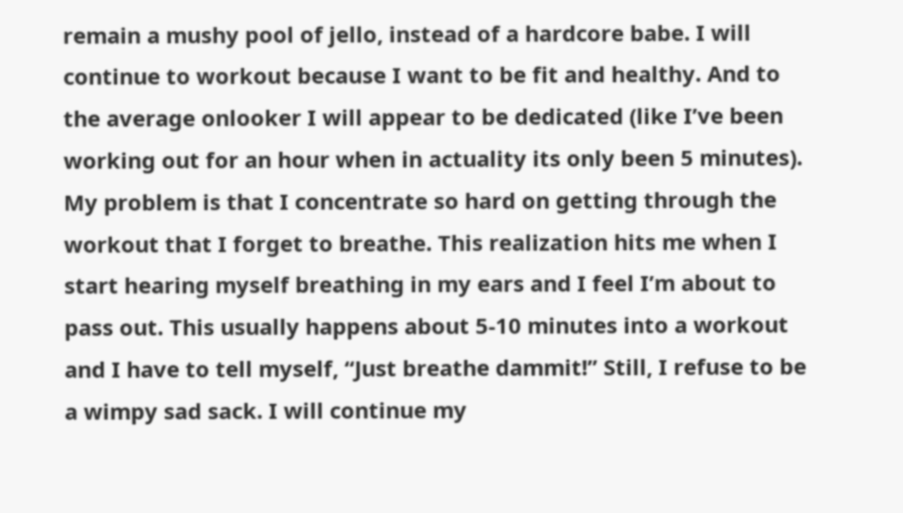remain a mushy pool of jello, instead of a hardcore babe. I will continue to workout because I want to be fit and healthy. And to the average onlooker I will appear to be dedicated (like I’ve been working out for an hour when in actuality its only been 5 minutes). My problem is that I concentrate so hard on getting through the workout that I forget to breathe. This realization hits me when I start hearing myself breathing in my ears and I feel I’m about to pass out. This usually happens about 5-10 minutes into a workout and I have to tell myself, “Just breathe dammit!” Still, I refuse to be a wimpy sad sack. I will continue my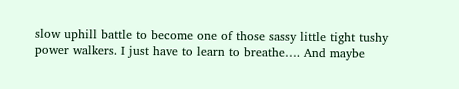slow uphill battle to become one of those sassy little tight tushy power walkers. I just have to learn to breathe…. And maybe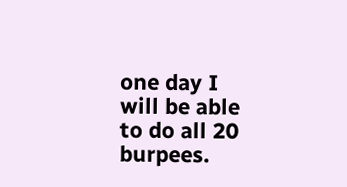one day I will be able to do all 20 burpees.